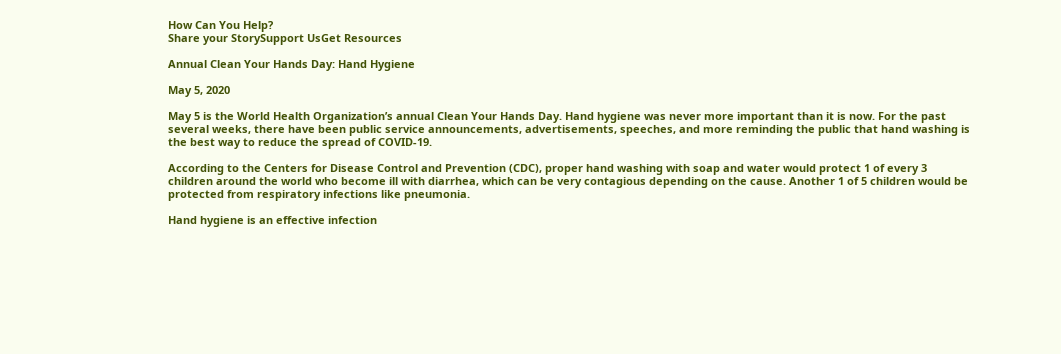How Can You Help?
Share your StorySupport UsGet Resources

Annual Clean Your Hands Day: Hand Hygiene

May 5, 2020

May 5 is the World Health Organization’s annual Clean Your Hands Day. Hand hygiene was never more important than it is now. For the past several weeks, there have been public service announcements, advertisements, speeches, and more reminding the public that hand washing is the best way to reduce the spread of COVID-19.

According to the Centers for Disease Control and Prevention (CDC), proper hand washing with soap and water would protect 1 of every 3 children around the world who become ill with diarrhea, which can be very contagious depending on the cause. Another 1 of 5 children would be protected from respiratory infections like pneumonia.

Hand hygiene is an effective infection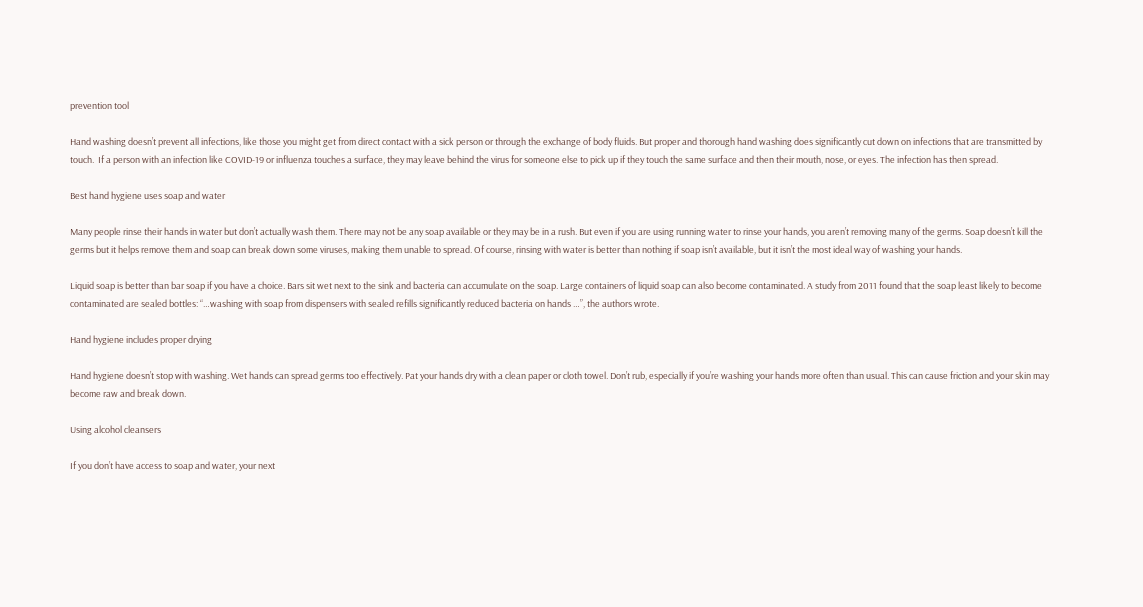prevention tool

Hand washing doesn’t prevent all infections, like those you might get from direct contact with a sick person or through the exchange of body fluids. But proper and thorough hand washing does significantly cut down on infections that are transmitted by touch.  If a person with an infection like COVID-19 or influenza touches a surface, they may leave behind the virus for someone else to pick up if they touch the same surface and then their mouth, nose, or eyes. The infection has then spread.

Best hand hygiene uses soap and water

Many people rinse their hands in water but don’t actually wash them. There may not be any soap available or they may be in a rush. But even if you are using running water to rinse your hands, you aren’t removing many of the germs. Soap doesn’t kill the germs but it helps remove them and soap can break down some viruses, making them unable to spread. Of course, rinsing with water is better than nothing if soap isn’t available, but it isn’t the most ideal way of washing your hands.

Liquid soap is better than bar soap if you have a choice. Bars sit wet next to the sink and bacteria can accumulate on the soap. Large containers of liquid soap can also become contaminated. A study from 2011 found that the soap least likely to become contaminated are sealed bottles: “…washing with soap from dispensers with sealed refills significantly reduced bacteria on hands …”, the authors wrote.

Hand hygiene includes proper drying

Hand hygiene doesn’t stop with washing. Wet hands can spread germs too effectively. Pat your hands dry with a clean paper or cloth towel. Don’t rub, especially if you’re washing your hands more often than usual. This can cause friction and your skin may become raw and break down.

Using alcohol cleansers

If you don’t have access to soap and water, your next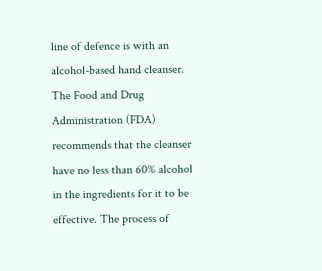line of defence is with an alcohol-based hand cleanser. The Food and Drug Administration (FDA) recommends that the cleanser have no less than 60% alcohol in the ingredients for it to be effective. The process of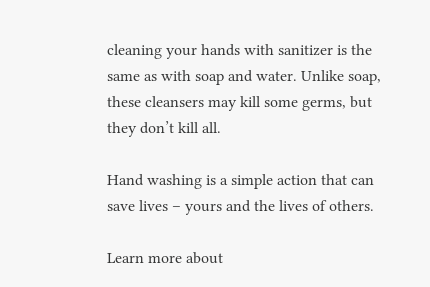cleaning your hands with sanitizer is the same as with soap and water. Unlike soap, these cleansers may kill some germs, but they don’t kill all.

Hand washing is a simple action that can save lives – yours and the lives of others.

Learn more about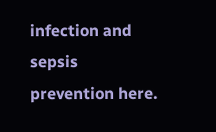infection and sepsis prevention here.